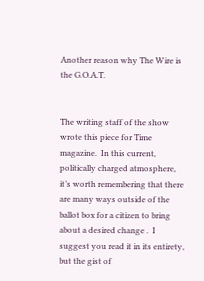Another reason why The Wire is the G.O.A.T.


The writing staff of the show wrote this piece for Time magazine.  In this current, politically charged atmosphere, it’s worth remembering that there are many ways outside of the ballot box for a citizen to bring about a desired change .  I suggest you read it in its entirety, but the gist of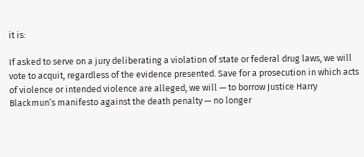it is:

If asked to serve on a jury deliberating a violation of state or federal drug laws, we will vote to acquit, regardless of the evidence presented. Save for a prosecution in which acts of violence or intended violence are alleged, we will — to borrow Justice Harry Blackmun’s manifesto against the death penalty — no longer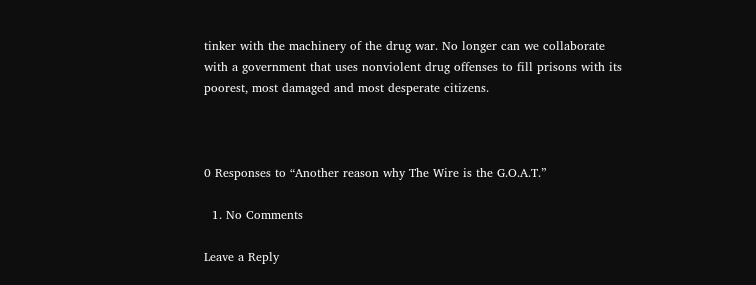tinker with the machinery of the drug war. No longer can we collaborate with a government that uses nonviolent drug offenses to fill prisons with its poorest, most damaged and most desperate citizens.



0 Responses to “Another reason why The Wire is the G.O.A.T.”

  1. No Comments

Leave a Reply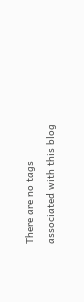There are no tags associated with this blog